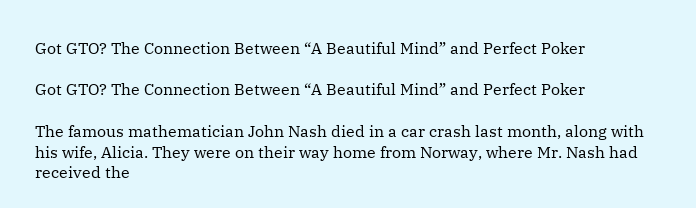Got GTO? The Connection Between “A Beautiful Mind” and Perfect Poker

Got GTO? The Connection Between “A Beautiful Mind” and Perfect Poker

The famous mathematician John Nash died in a car crash last month, along with his wife, Alicia. They were on their way home from Norway, where Mr. Nash had received the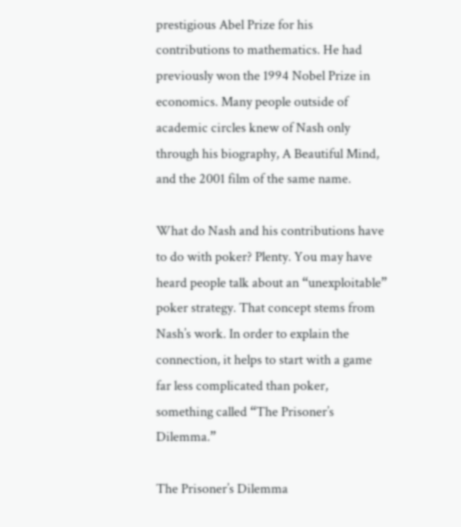prestigious Abel Prize for his contributions to mathematics. He had previously won the 1994 Nobel Prize in economics. Many people outside of academic circles knew of Nash only through his biography, A Beautiful Mind, and the 2001 film of the same name.

What do Nash and his contributions have to do with poker? Plenty. You may have heard people talk about an “unexploitable” poker strategy. That concept stems from Nash’s work. In order to explain the connection, it helps to start with a game far less complicated than poker, something called “The Prisoner’s Dilemma.”

The Prisoner’s Dilemma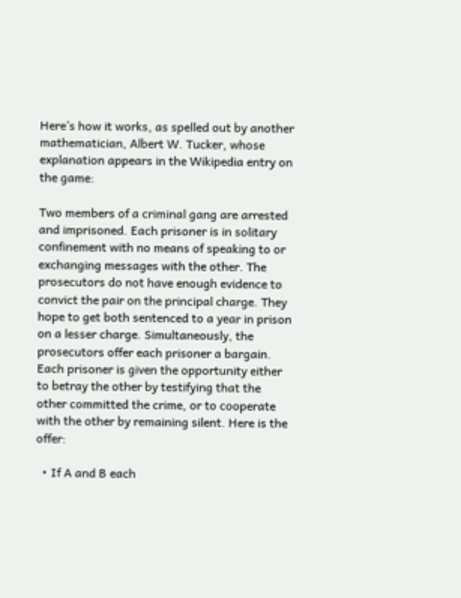Here’s how it works, as spelled out by another mathematician, Albert W. Tucker, whose explanation appears in the Wikipedia entry on the game:

Two members of a criminal gang are arrested and imprisoned. Each prisoner is in solitary confinement with no means of speaking to or exchanging messages with the other. The prosecutors do not have enough evidence to convict the pair on the principal charge. They hope to get both sentenced to a year in prison on a lesser charge. Simultaneously, the prosecutors offer each prisoner a bargain. Each prisoner is given the opportunity either to betray the other by testifying that the other committed the crime, or to cooperate with the other by remaining silent. Here is the offer:

  • If A and B each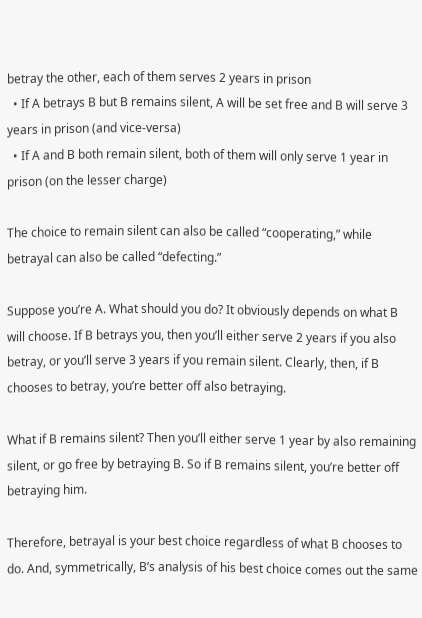betray the other, each of them serves 2 years in prison
  • If A betrays B but B remains silent, A will be set free and B will serve 3 years in prison (and vice-versa)
  • If A and B both remain silent, both of them will only serve 1 year in prison (on the lesser charge)

The choice to remain silent can also be called “cooperating,” while betrayal can also be called “defecting.”

Suppose you’re A. What should you do? It obviously depends on what B will choose. If B betrays you, then you’ll either serve 2 years if you also betray, or you’ll serve 3 years if you remain silent. Clearly, then, if B chooses to betray, you’re better off also betraying.

What if B remains silent? Then you’ll either serve 1 year by also remaining silent, or go free by betraying B. So if B remains silent, you’re better off betraying him.

Therefore, betrayal is your best choice regardless of what B chooses to do. And, symmetrically, B’s analysis of his best choice comes out the same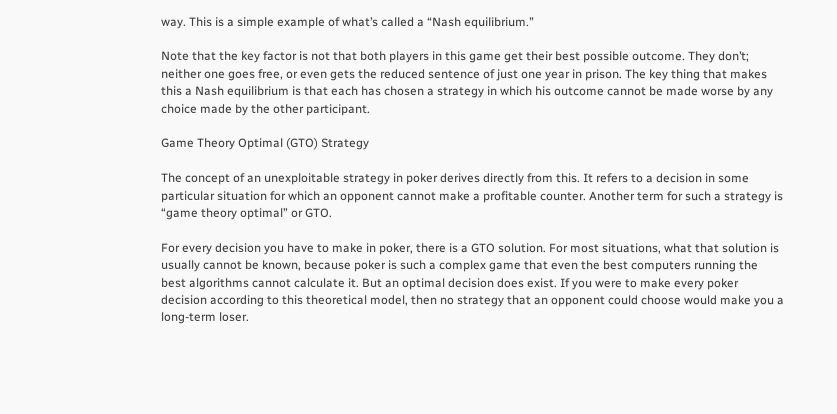way. This is a simple example of what’s called a “Nash equilibrium.”

Note that the key factor is not that both players in this game get their best possible outcome. They don’t; neither one goes free, or even gets the reduced sentence of just one year in prison. The key thing that makes this a Nash equilibrium is that each has chosen a strategy in which his outcome cannot be made worse by any choice made by the other participant.

Game Theory Optimal (GTO) Strategy

The concept of an unexploitable strategy in poker derives directly from this. It refers to a decision in some particular situation for which an opponent cannot make a profitable counter. Another term for such a strategy is “game theory optimal” or GTO.

For every decision you have to make in poker, there is a GTO solution. For most situations, what that solution is usually cannot be known, because poker is such a complex game that even the best computers running the best algorithms cannot calculate it. But an optimal decision does exist. If you were to make every poker decision according to this theoretical model, then no strategy that an opponent could choose would make you a long-term loser.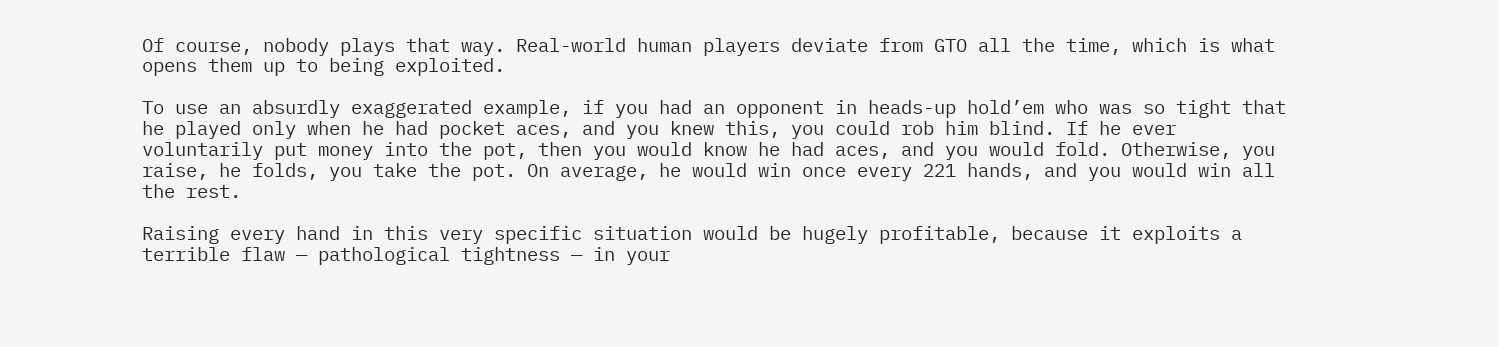Of course, nobody plays that way. Real-world human players deviate from GTO all the time, which is what opens them up to being exploited.

To use an absurdly exaggerated example, if you had an opponent in heads-up hold’em who was so tight that he played only when he had pocket aces, and you knew this, you could rob him blind. If he ever voluntarily put money into the pot, then you would know he had aces, and you would fold. Otherwise, you raise, he folds, you take the pot. On average, he would win once every 221 hands, and you would win all the rest.

Raising every hand in this very specific situation would be hugely profitable, because it exploits a terrible flaw — pathological tightness — in your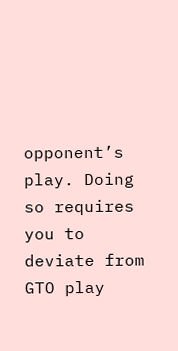opponent’s play. Doing so requires you to deviate from GTO play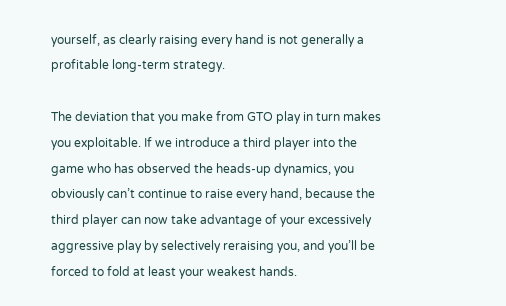yourself, as clearly raising every hand is not generally a profitable long-term strategy.

The deviation that you make from GTO play in turn makes you exploitable. If we introduce a third player into the game who has observed the heads-up dynamics, you obviously can’t continue to raise every hand, because the third player can now take advantage of your excessively aggressive play by selectively reraising you, and you’ll be forced to fold at least your weakest hands.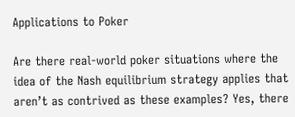Applications to Poker

Are there real-world poker situations where the idea of the Nash equilibrium strategy applies that aren’t as contrived as these examples? Yes, there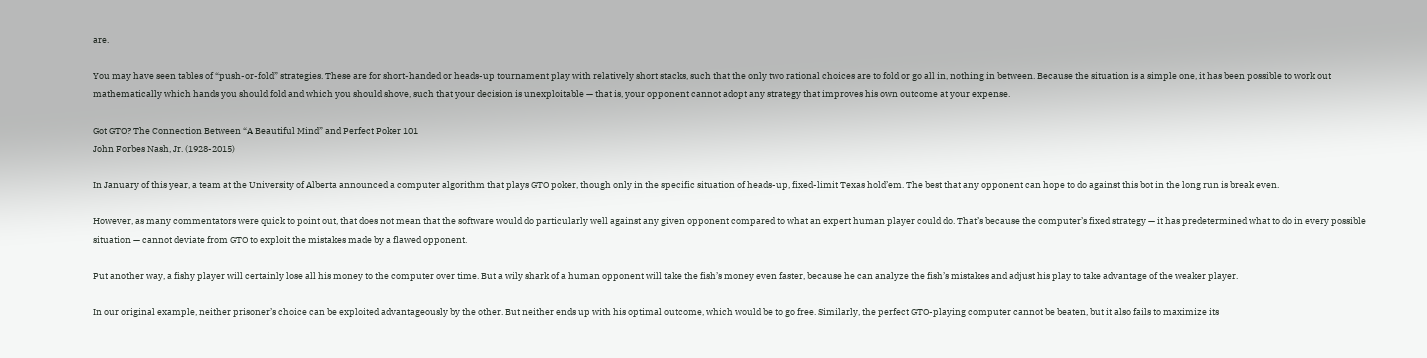are.

You may have seen tables of “push-or-fold” strategies. These are for short-handed or heads-up tournament play with relatively short stacks, such that the only two rational choices are to fold or go all in, nothing in between. Because the situation is a simple one, it has been possible to work out mathematically which hands you should fold and which you should shove, such that your decision is unexploitable — that is, your opponent cannot adopt any strategy that improves his own outcome at your expense.

Got GTO? The Connection Between “A Beautiful Mind” and Perfect Poker 101
John Forbes Nash, Jr. (1928-2015)

In January of this year, a team at the University of Alberta announced a computer algorithm that plays GTO poker, though only in the specific situation of heads-up, fixed-limit Texas hold’em. The best that any opponent can hope to do against this bot in the long run is break even.

However, as many commentators were quick to point out, that does not mean that the software would do particularly well against any given opponent compared to what an expert human player could do. That’s because the computer’s fixed strategy — it has predetermined what to do in every possible situation — cannot deviate from GTO to exploit the mistakes made by a flawed opponent.

Put another way, a fishy player will certainly lose all his money to the computer over time. But a wily shark of a human opponent will take the fish’s money even faster, because he can analyze the fish’s mistakes and adjust his play to take advantage of the weaker player.

In our original example, neither prisoner’s choice can be exploited advantageously by the other. But neither ends up with his optimal outcome, which would be to go free. Similarly, the perfect GTO-playing computer cannot be beaten, but it also fails to maximize its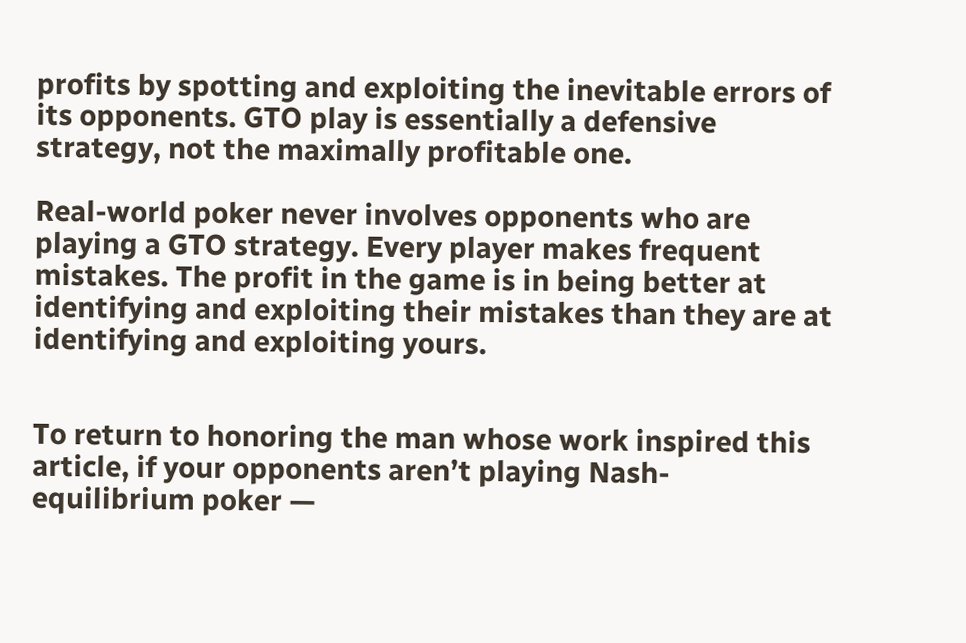profits by spotting and exploiting the inevitable errors of its opponents. GTO play is essentially a defensive strategy, not the maximally profitable one.

Real-world poker never involves opponents who are playing a GTO strategy. Every player makes frequent mistakes. The profit in the game is in being better at identifying and exploiting their mistakes than they are at identifying and exploiting yours.


To return to honoring the man whose work inspired this article, if your opponents aren’t playing Nash-equilibrium poker —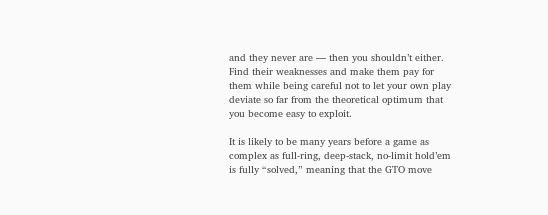and they never are — then you shouldn’t either. Find their weaknesses and make them pay for them while being careful not to let your own play deviate so far from the theoretical optimum that you become easy to exploit.

It is likely to be many years before a game as complex as full-ring, deep-stack, no-limit hold’em is fully “solved,” meaning that the GTO move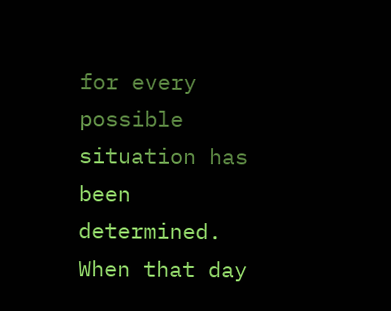for every possible situation has been determined. When that day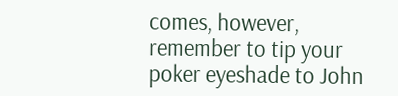comes, however, remember to tip your poker eyeshade to John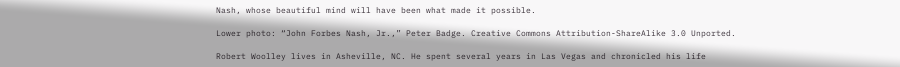Nash, whose beautiful mind will have been what made it possible.

Lower photo: “John Forbes Nash, Jr.,” Peter Badge. Creative Commons Attribution-ShareAlike 3.0 Unported.

Robert Woolley lives in Asheville, NC. He spent several years in Las Vegas and chronicled his life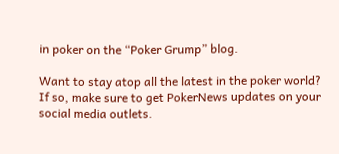in poker on the “Poker Grump” blog.

Want to stay atop all the latest in the poker world? If so, make sure to get PokerNews updates on your social media outlets.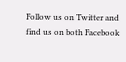Follow us on Twitter and find us on both Facebook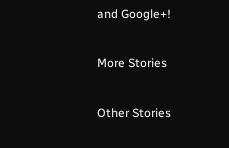and Google+!

More Stories

Other Stories